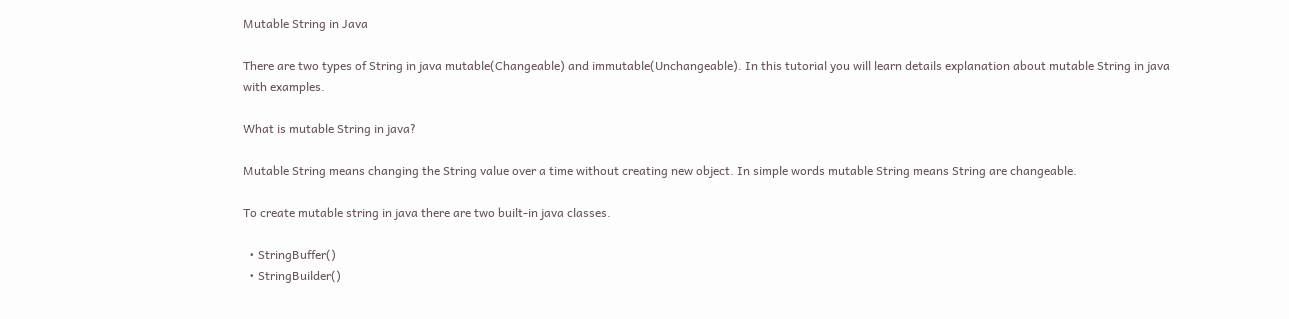Mutable String in Java

There are two types of String in java mutable(Changeable) and immutable(Unchangeable). In this tutorial you will learn details explanation about mutable String in java with examples.

What is mutable String in java?

Mutable String means changing the String value over a time without creating new object. In simple words mutable String means String are changeable.

To create mutable string in java there are two built-in java classes.

  • StringBuffer()
  • StringBuilder()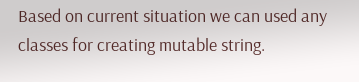Based on current situation we can used any classes for creating mutable string.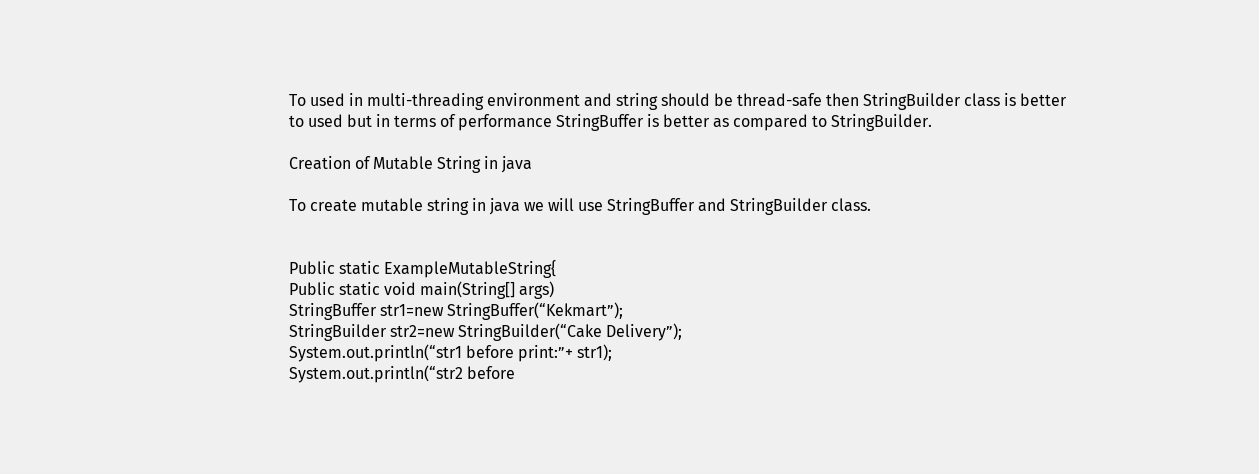To used in multi-threading environment and string should be thread-safe then StringBuilder class is better to used but in terms of performance StringBuffer is better as compared to StringBuilder.

Creation of Mutable String in java

To create mutable string in java we will use StringBuffer and StringBuilder class.


Public static ExampleMutableString{
Public static void main(String[] args)
StringBuffer str1=new StringBuffer(“Kekmart”);
StringBuilder str2=new StringBuilder(“Cake Delivery”);
System.out.println(“str1 before print:”+ str1);
System.out.println(“str2 before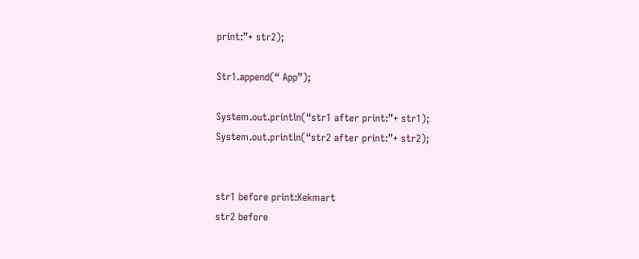print:”+ str2);

Str1.append(“ App”);

System.out.println(“str1 after print:”+ str1);
System.out.println(“str2 after print:”+ str2);


str1 before print:Kekmart
str2 before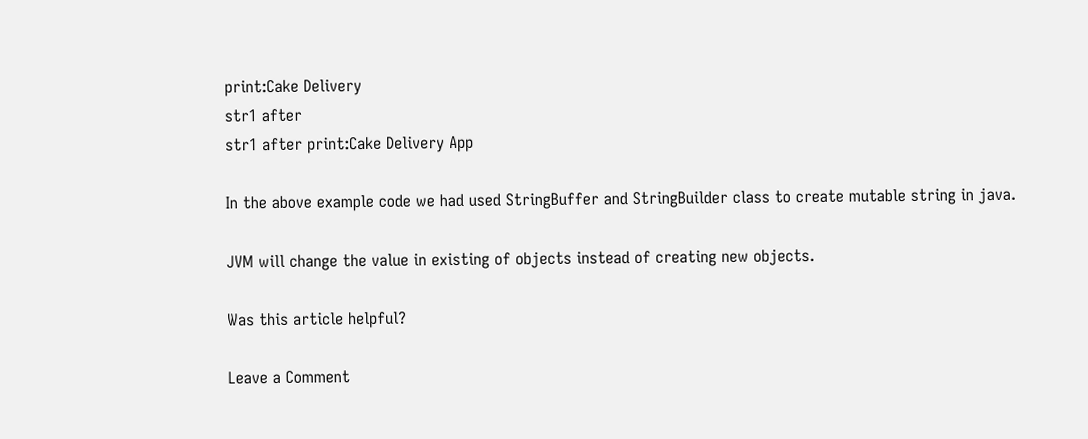print:Cake Delivery
str1 after
str1 after print:Cake Delivery App

In the above example code we had used StringBuffer and StringBuilder class to create mutable string in java.

JVM will change the value in existing of objects instead of creating new objects.

Was this article helpful?

Leave a Comment